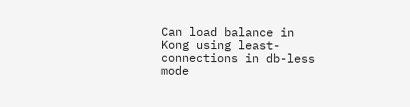Can load balance in Kong using least-connections in db-less mode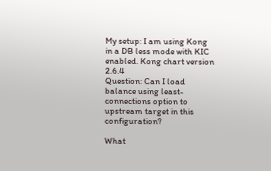My setup: I am using Kong in a DB less mode with KIC enabled. Kong chart version 2.6.4
Question: Can I load balance using least-connections option to upstream target in this configuration?

What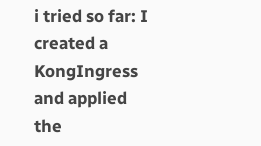i tried so far: I created a KongIngress and applied the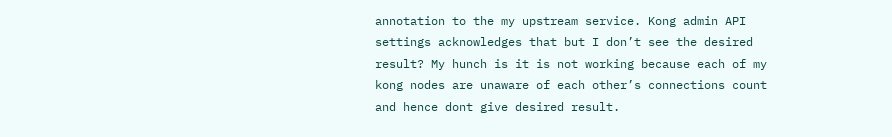annotation to the my upstream service. Kong admin API settings acknowledges that but I don’t see the desired result? My hunch is it is not working because each of my kong nodes are unaware of each other’s connections count and hence dont give desired result.